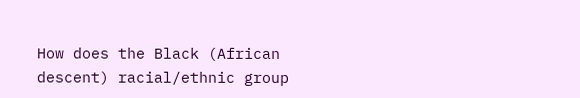How does the Black (African descent) racial/ethnic group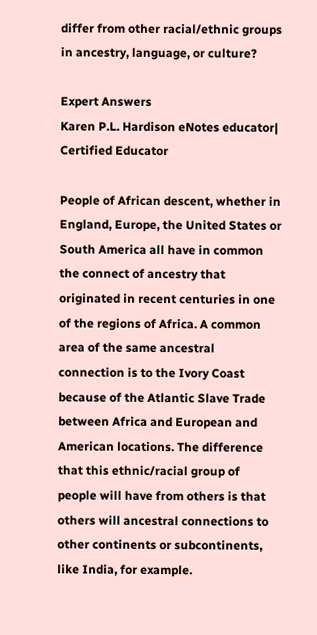differ from other racial/ethnic groups in ancestry, language, or culture?

Expert Answers
Karen P.L. Hardison eNotes educator| Certified Educator

People of African descent, whether in England, Europe, the United States or South America all have in common the connect of ancestry that originated in recent centuries in one of the regions of Africa. A common area of the same ancestral connection is to the Ivory Coast because of the Atlantic Slave Trade between Africa and European and American locations. The difference that this ethnic/racial group of people will have from others is that others will ancestral connections to other continents or subcontinents, like India, for example.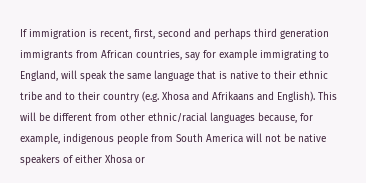If immigration is recent, first, second and perhaps third generation immigrants from African countries, say for example immigrating to England, will speak the same language that is native to their ethnic tribe and to their country (e.g. Xhosa and Afrikaans and English). This will be different from other ethnic/racial languages because, for example, indigenous people from South America will not be native speakers of either Xhosa or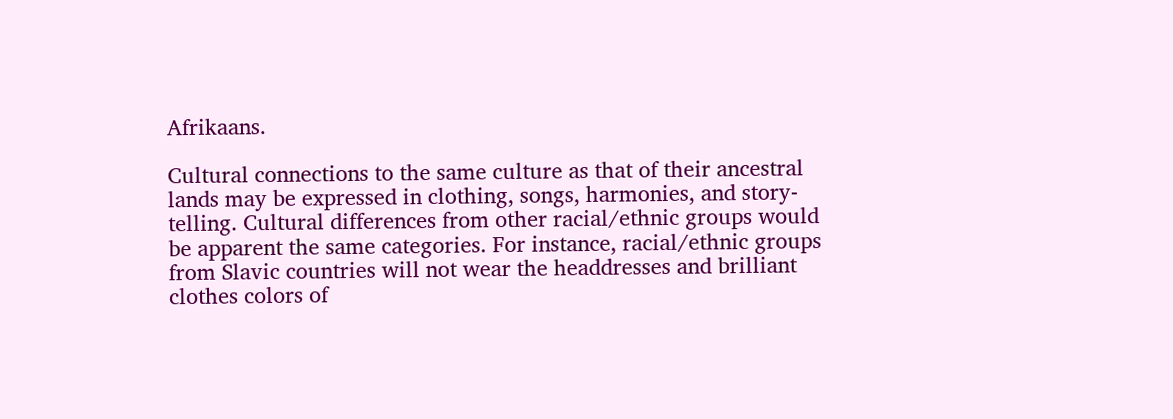Afrikaans.

Cultural connections to the same culture as that of their ancestral lands may be expressed in clothing, songs, harmonies, and story-telling. Cultural differences from other racial/ethnic groups would be apparent the same categories. For instance, racial/ethnic groups from Slavic countries will not wear the headdresses and brilliant clothes colors of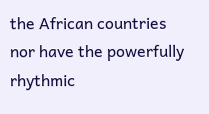the African countries nor have the powerfully rhythmic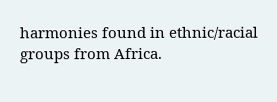harmonies found in ethnic/racial groups from Africa.